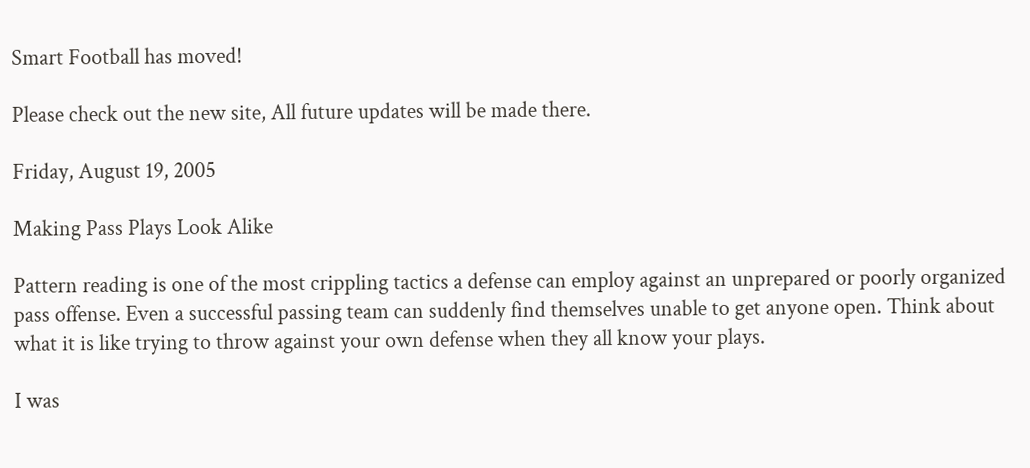Smart Football has moved!

Please check out the new site, All future updates will be made there.

Friday, August 19, 2005

Making Pass Plays Look Alike

Pattern reading is one of the most crippling tactics a defense can employ against an unprepared or poorly organized pass offense. Even a successful passing team can suddenly find themselves unable to get anyone open. Think about what it is like trying to throw against your own defense when they all know your plays.

I was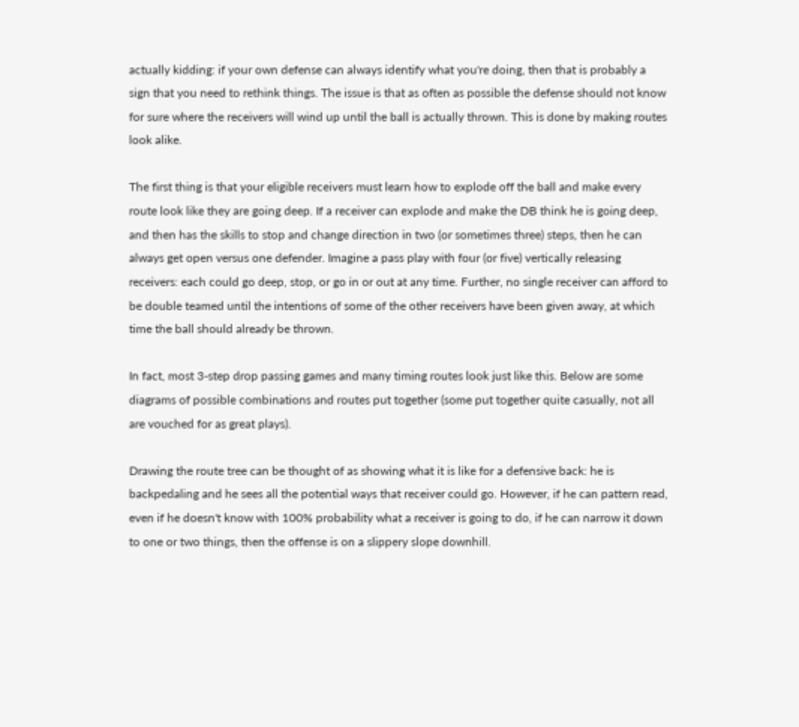actually kidding: if your own defense can always identify what you're doing, then that is probably a sign that you need to rethink things. The issue is that as often as possible the defense should not know for sure where the receivers will wind up until the ball is actually thrown. This is done by making routes look alike.

The first thing is that your eligible receivers must learn how to explode off the ball and make every route look like they are going deep. If a receiver can explode and make the DB think he is going deep, and then has the skills to stop and change direction in two (or sometimes three) steps, then he can always get open versus one defender. Imagine a pass play with four (or five) vertically releasing receivers: each could go deep, stop, or go in or out at any time. Further, no single receiver can afford to be double teamed until the intentions of some of the other receivers have been given away, at which time the ball should already be thrown.

In fact, most 3-step drop passing games and many timing routes look just like this. Below are some diagrams of possible combinations and routes put together (some put together quite casually, not all are vouched for as great plays).

Drawing the route tree can be thought of as showing what it is like for a defensive back: he is backpedaling and he sees all the potential ways that receiver could go. However, if he can pattern read, even if he doesn't know with 100% probability what a receiver is going to do, if he can narrow it down to one or two things, then the offense is on a slippery slope downhill.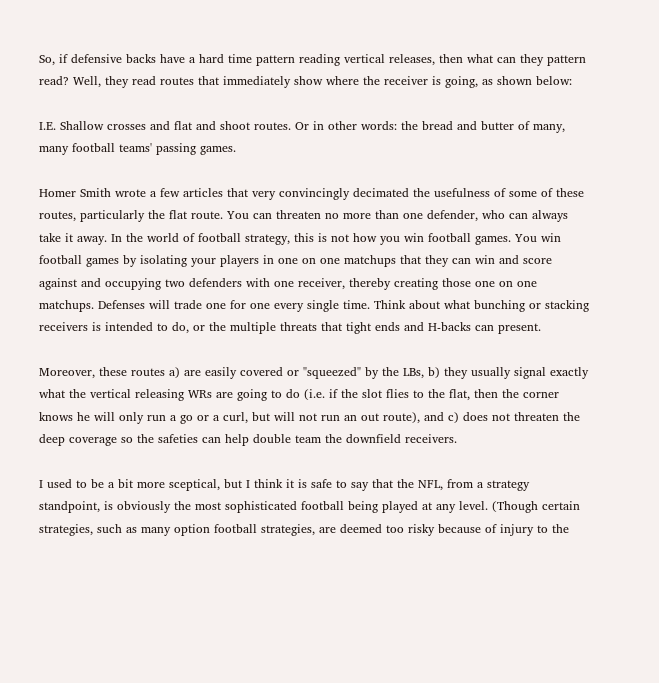So, if defensive backs have a hard time pattern reading vertical releases, then what can they pattern read? Well, they read routes that immediately show where the receiver is going, as shown below:

I.E. Shallow crosses and flat and shoot routes. Or in other words: the bread and butter of many, many football teams' passing games.

Homer Smith wrote a few articles that very convincingly decimated the usefulness of some of these routes, particularly the flat route. You can threaten no more than one defender, who can always take it away. In the world of football strategy, this is not how you win football games. You win football games by isolating your players in one on one matchups that they can win and score against and occupying two defenders with one receiver, thereby creating those one on one matchups. Defenses will trade one for one every single time. Think about what bunching or stacking receivers is intended to do, or the multiple threats that tight ends and H-backs can present.

Moreover, these routes a) are easily covered or "squeezed" by the LBs, b) they usually signal exactly what the vertical releasing WRs are going to do (i.e. if the slot flies to the flat, then the corner knows he will only run a go or a curl, but will not run an out route), and c) does not threaten the deep coverage so the safeties can help double team the downfield receivers.

I used to be a bit more sceptical, but I think it is safe to say that the NFL, from a strategy standpoint, is obviously the most sophisticated football being played at any level. (Though certain strategies, such as many option football strategies, are deemed too risky because of injury to the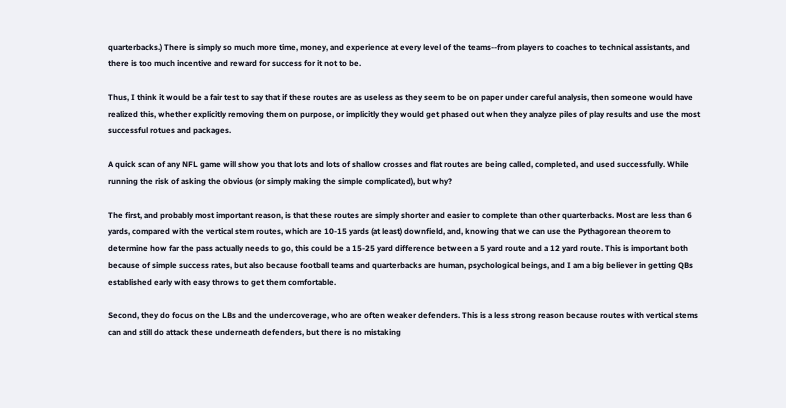quarterbacks.) There is simply so much more time, money, and experience at every level of the teams--from players to coaches to technical assistants, and there is too much incentive and reward for success for it not to be.

Thus, I think it would be a fair test to say that if these routes are as useless as they seem to be on paper under careful analysis, then someone would have realized this, whether explicitly removing them on purpose, or implicitly they would get phased out when they analyze piles of play results and use the most successful rotues and packages.

A quick scan of any NFL game will show you that lots and lots of shallow crosses and flat routes are being called, completed, and used successfully. While running the risk of asking the obvious (or simply making the simple complicated), but why?

The first, and probably most important reason, is that these routes are simply shorter and easier to complete than other quarterbacks. Most are less than 6 yards, compared with the vertical stem routes, which are 10-15 yards (at least) downfield, and, knowing that we can use the Pythagorean theorem to determine how far the pass actually needs to go, this could be a 15-25 yard difference between a 5 yard route and a 12 yard route. This is important both because of simple success rates, but also because football teams and quarterbacks are human, psychological beings, and I am a big believer in getting QBs established early with easy throws to get them comfortable.

Second, they do focus on the LBs and the undercoverage, who are often weaker defenders. This is a less strong reason because routes with vertical stems can and still do attack these underneath defenders, but there is no mistaking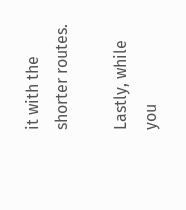it with the shorter routes.

Lastly, while you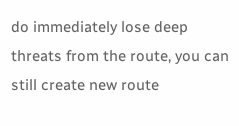do immediately lose deep threats from the route, you can still create new route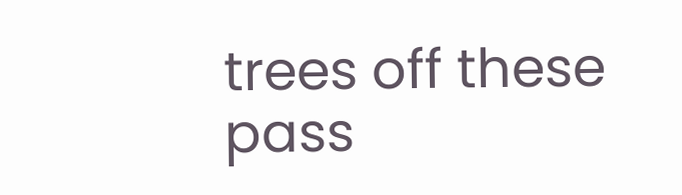trees off these pass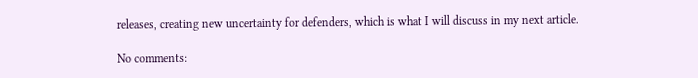releases, creating new uncertainty for defenders, which is what I will discuss in my next article.

No comments: